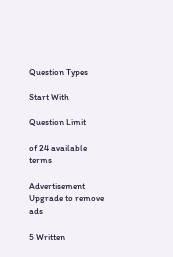Question Types

Start With

Question Limit

of 24 available terms

Advertisement Upgrade to remove ads

5 Written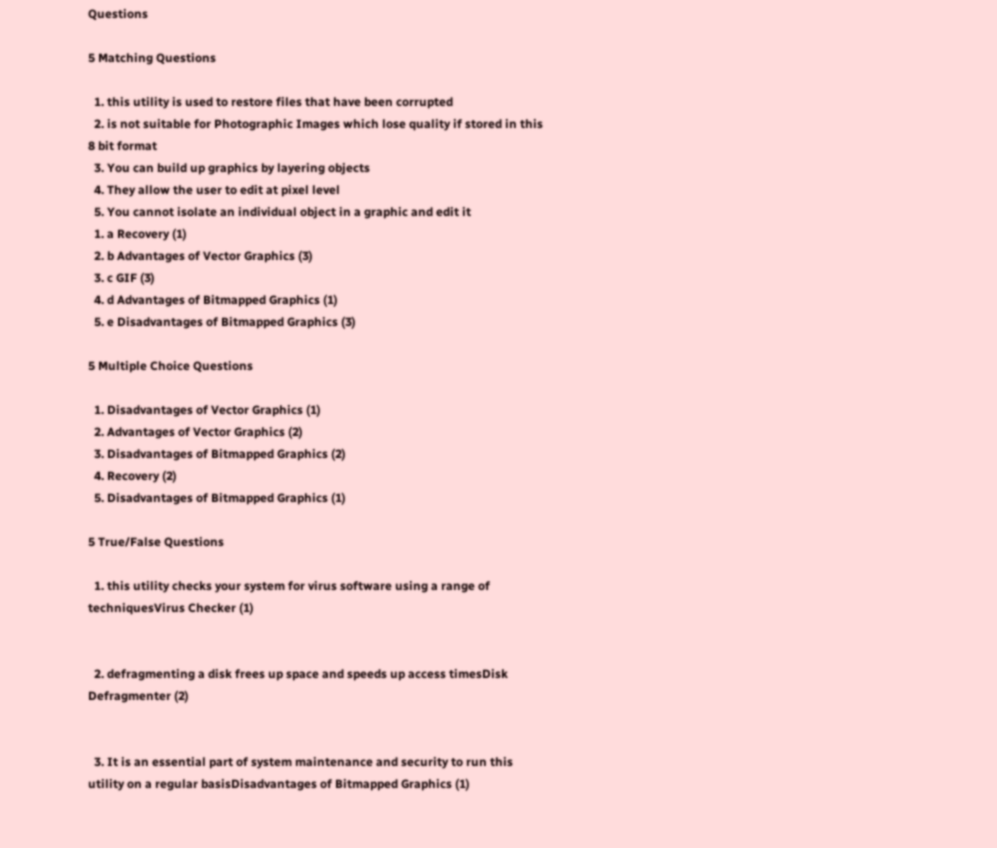Questions

5 Matching Questions

  1. this utility is used to restore files that have been corrupted
  2. is not suitable for Photographic Images which lose quality if stored in this 8 bit format
  3. You can build up graphics by layering objects
  4. They allow the user to edit at pixel level
  5. You cannot isolate an individual object in a graphic and edit it
  1. a Recovery (1)
  2. b Advantages of Vector Graphics (3)
  3. c GIF (3)
  4. d Advantages of Bitmapped Graphics (1)
  5. e Disadvantages of Bitmapped Graphics (3)

5 Multiple Choice Questions

  1. Disadvantages of Vector Graphics (1)
  2. Advantages of Vector Graphics (2)
  3. Disadvantages of Bitmapped Graphics (2)
  4. Recovery (2)
  5. Disadvantages of Bitmapped Graphics (1)

5 True/False Questions

  1. this utility checks your system for virus software using a range of techniquesVirus Checker (1)


  2. defragmenting a disk frees up space and speeds up access timesDisk Defragmenter (2)


  3. It is an essential part of system maintenance and security to run this utility on a regular basisDisadvantages of Bitmapped Graphics (1)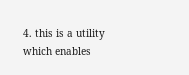4. this is a utility which enables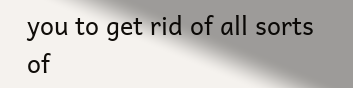you to get rid of all sorts of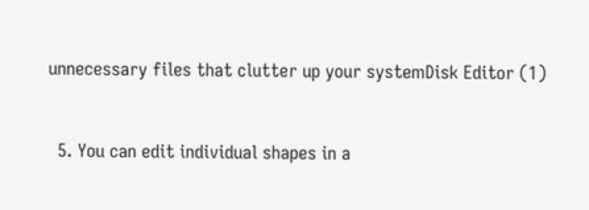unnecessary files that clutter up your systemDisk Editor (1)


  5. You can edit individual shapes in a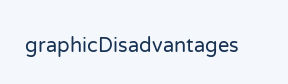graphicDisadvantages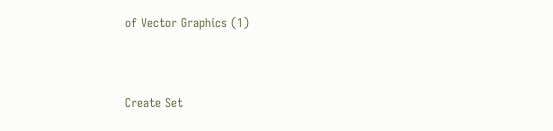of Vector Graphics (1)


Create Set